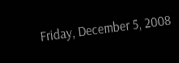Friday, December 5, 2008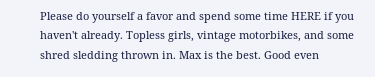Please do yourself a favor and spend some time HERE if you haven't already. Topless girls, vintage motorbikes, and some shred sledding thrown in. Max is the best. Good even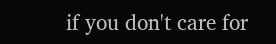if you don't care for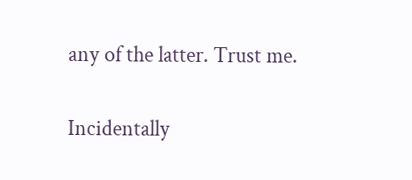any of the latter. Trust me.

Incidentally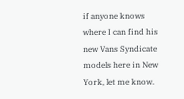if anyone knows where I can find his new Vans Syndicate models here in New York, let me know.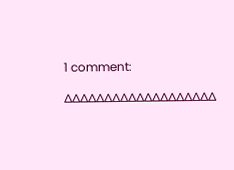1 comment:

∆∆∆∆∆∆∆∆∆∆∆∆∆∆∆∆∆∆∆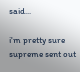said...

i'm pretty sure supreme sent out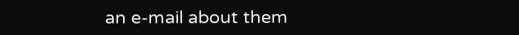an e-mail about them